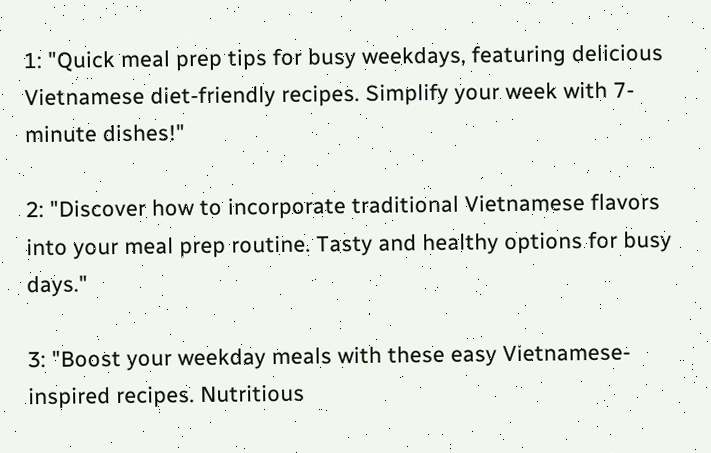1: "Quick meal prep tips for busy weekdays, featuring delicious Vietnamese diet-friendly recipes. Simplify your week with 7-minute dishes!"

2: "Discover how to incorporate traditional Vietnamese flavors into your meal prep routine. Tasty and healthy options for busy days."

3: "Boost your weekday meals with these easy Vietnamese-inspired recipes. Nutritious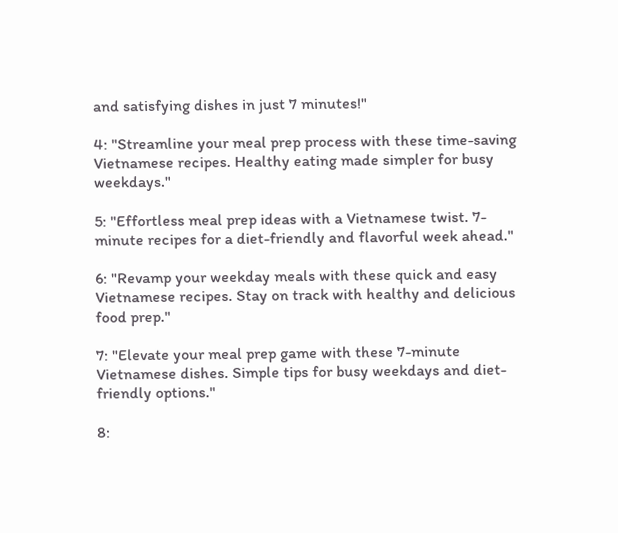and satisfying dishes in just 7 minutes!"

4: "Streamline your meal prep process with these time-saving Vietnamese recipes. Healthy eating made simpler for busy weekdays."

5: "Effortless meal prep ideas with a Vietnamese twist. 7-minute recipes for a diet-friendly and flavorful week ahead."

6: "Revamp your weekday meals with these quick and easy Vietnamese recipes. Stay on track with healthy and delicious food prep."

7: "Elevate your meal prep game with these 7-minute Vietnamese dishes. Simple tips for busy weekdays and diet-friendly options."

8: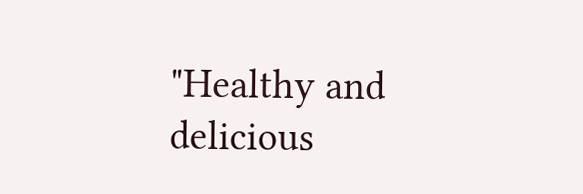"Healthy and delicious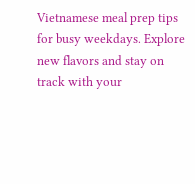Vietnamese meal prep tips for busy weekdays. Explore new flavors and stay on track with your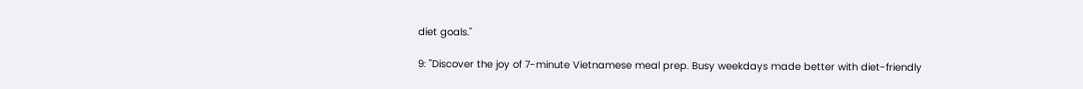diet goals."

9: "Discover the joy of 7-minute Vietnamese meal prep. Busy weekdays made better with diet-friendly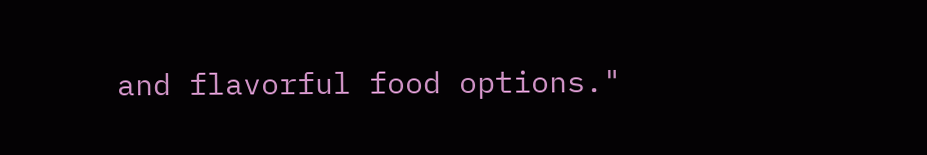and flavorful food options."